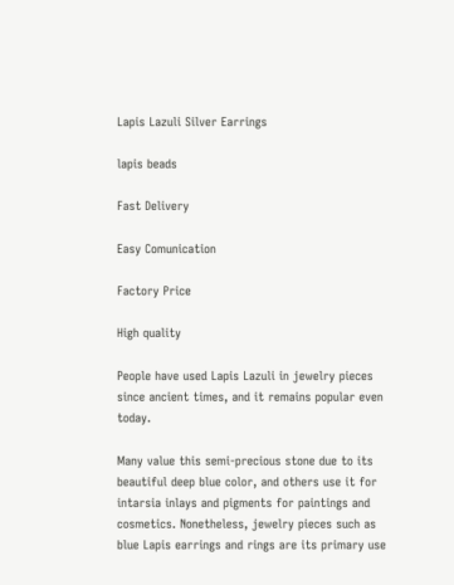Lapis Lazuli Silver Earrings

lapis beads

Fast Delivery

Easy Comunication

Factory Price

High quality

People have used Lapis Lazuli in jewelry pieces since ancient times, and it remains popular even today.

Many value this semi-precious stone due to its beautiful deep blue color, and others use it for intarsia inlays and pigments for paintings and cosmetics. Nonetheless, jewelry pieces such as blue Lapis earrings and rings are its primary use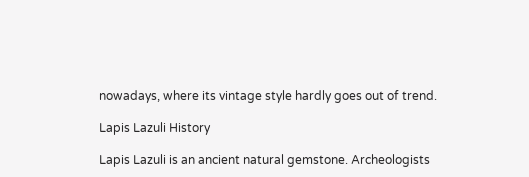nowadays, where its vintage style hardly goes out of trend.

Lapis Lazuli History

Lapis Lazuli is an ancient natural gemstone. Archeologists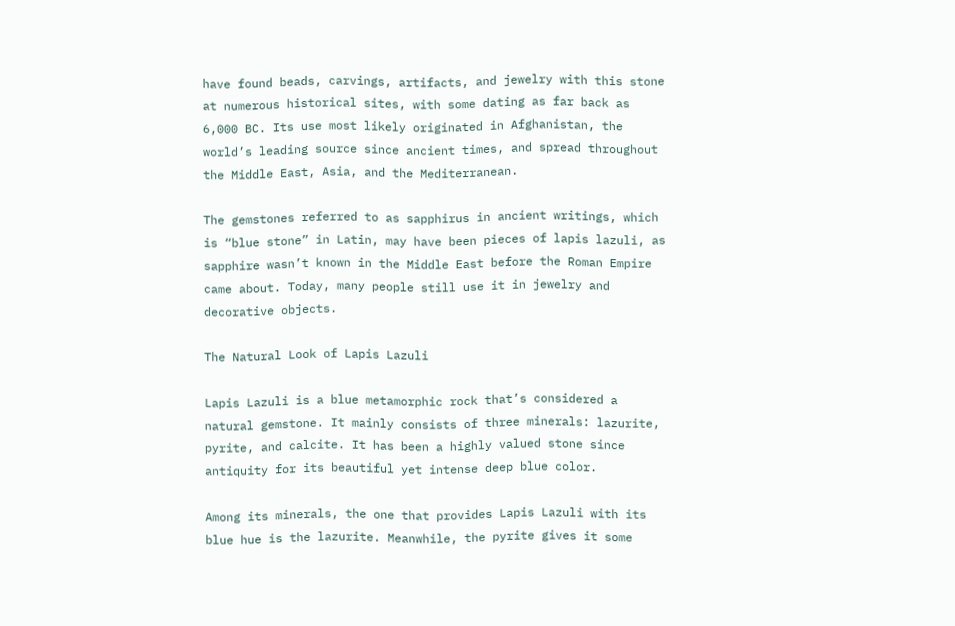have found beads, carvings, artifacts, and jewelry with this stone at numerous historical sites, with some dating as far back as 6,000 BC. Its use most likely originated in Afghanistan, the world’s leading source since ancient times, and spread throughout the Middle East, Asia, and the Mediterranean.

The gemstones referred to as sapphirus in ancient writings, which is “blue stone” in Latin, may have been pieces of lapis lazuli, as sapphire wasn’t known in the Middle East before the Roman Empire came about. Today, many people still use it in jewelry and decorative objects.

The Natural Look of Lapis Lazuli

Lapis Lazuli is a blue metamorphic rock that’s considered a natural gemstone. It mainly consists of three minerals: lazurite, pyrite, and calcite. It has been a highly valued stone since antiquity for its beautiful yet intense deep blue color.

Among its minerals, the one that provides Lapis Lazuli with its blue hue is the lazurite. Meanwhile, the pyrite gives it some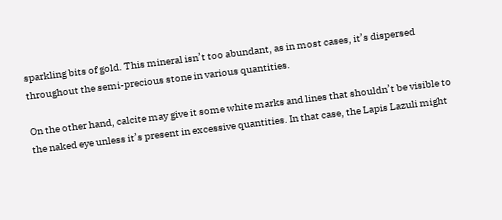sparkling bits of gold. This mineral isn’t too abundant, as in most cases, it’s dispersed throughout the semi-precious stone in various quantities.

On the other hand, calcite may give it some white marks and lines that shouldn’t be visible to the naked eye unless it’s present in excessive quantities. In that case, the Lapis Lazuli might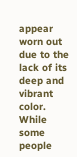appear worn out due to the lack of its deep and vibrant color. While some people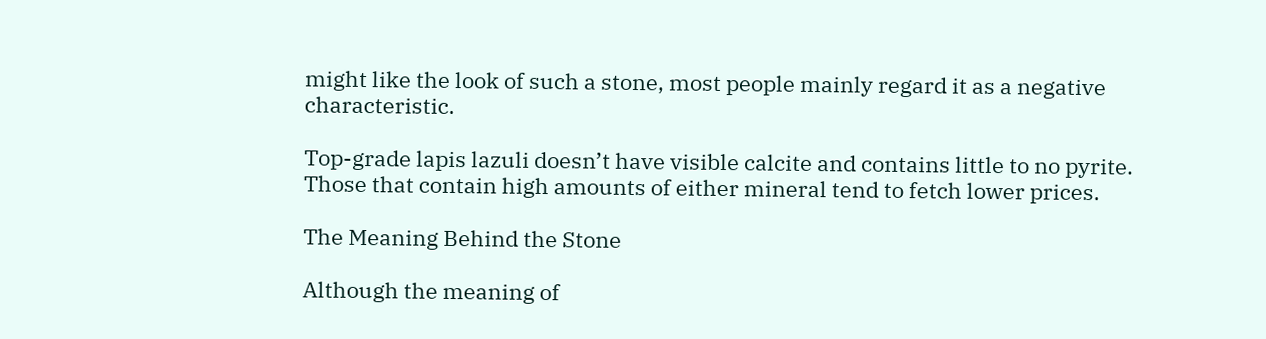might like the look of such a stone, most people mainly regard it as a negative characteristic.

Top-grade lapis lazuli doesn’t have visible calcite and contains little to no pyrite. Those that contain high amounts of either mineral tend to fetch lower prices.

The Meaning Behind the Stone

Although the meaning of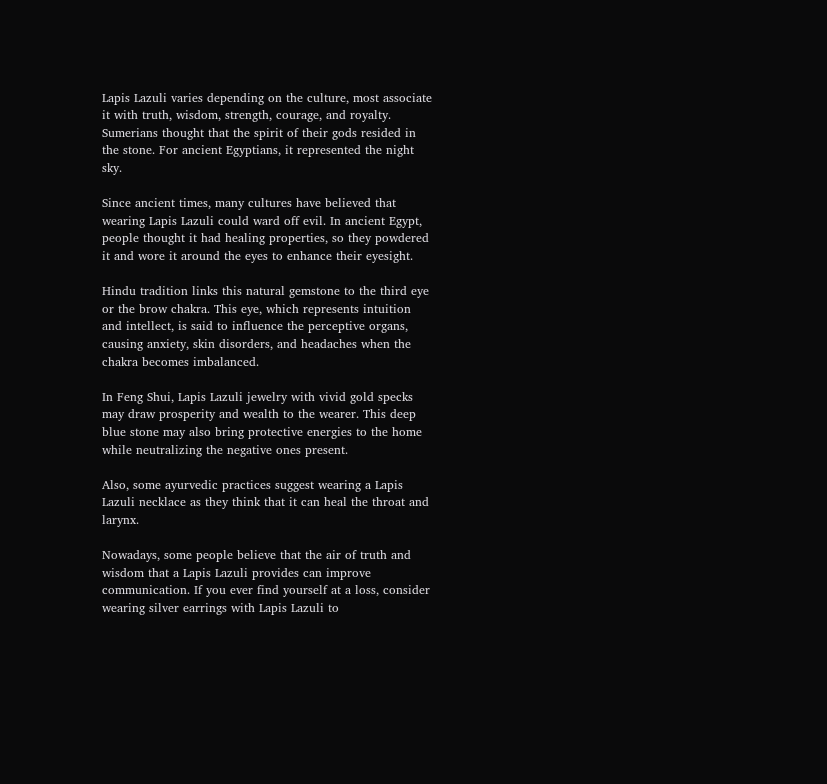Lapis Lazuli varies depending on the culture, most associate it with truth, wisdom, strength, courage, and royalty. Sumerians thought that the spirit of their gods resided in the stone. For ancient Egyptians, it represented the night sky.

Since ancient times, many cultures have believed that wearing Lapis Lazuli could ward off evil. In ancient Egypt, people thought it had healing properties, so they powdered it and wore it around the eyes to enhance their eyesight.

Hindu tradition links this natural gemstone to the third eye or the brow chakra. This eye, which represents intuition and intellect, is said to influence the perceptive organs, causing anxiety, skin disorders, and headaches when the chakra becomes imbalanced.

In Feng Shui, Lapis Lazuli jewelry with vivid gold specks may draw prosperity and wealth to the wearer. This deep blue stone may also bring protective energies to the home while neutralizing the negative ones present.

Also, some ayurvedic practices suggest wearing a Lapis Lazuli necklace as they think that it can heal the throat and larynx.

Nowadays, some people believe that the air of truth and wisdom that a Lapis Lazuli provides can improve communication. If you ever find yourself at a loss, consider wearing silver earrings with Lapis Lazuli to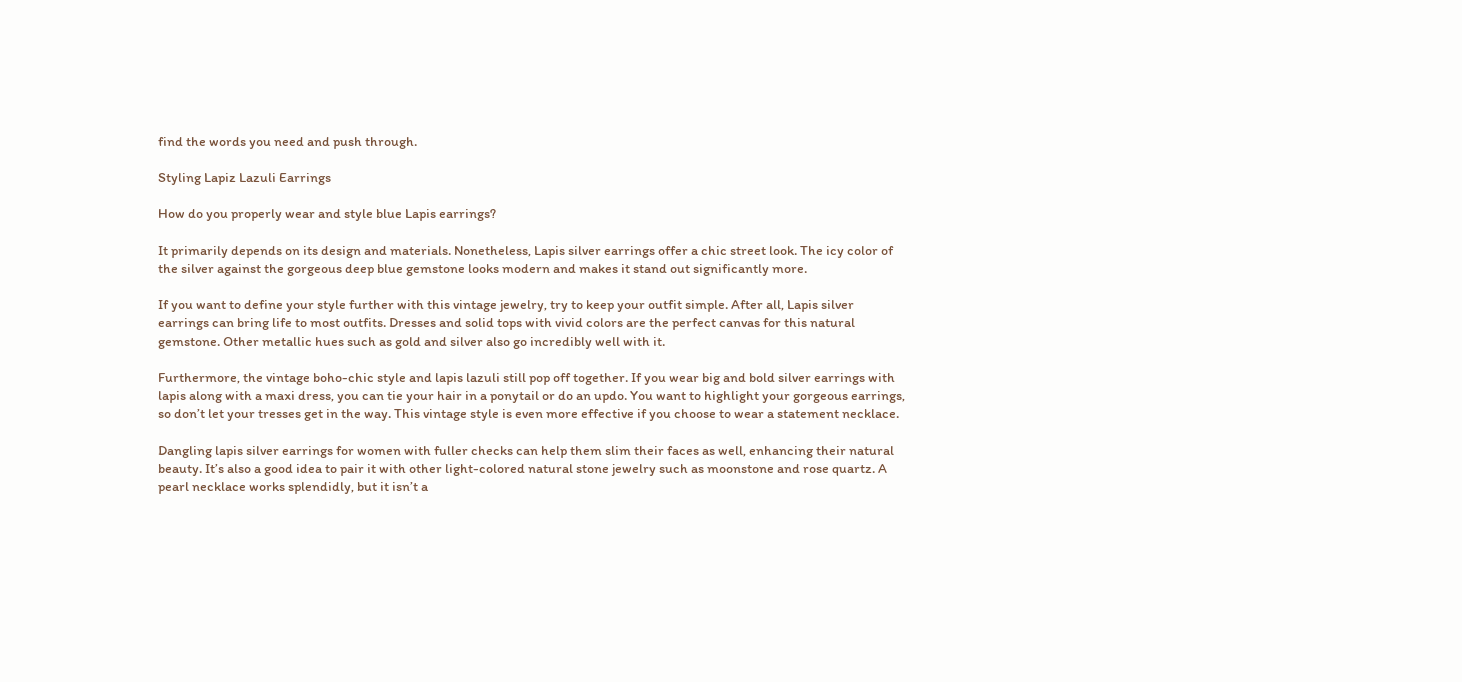find the words you need and push through.

Styling Lapiz Lazuli Earrings

How do you properly wear and style blue Lapis earrings?

It primarily depends on its design and materials. Nonetheless, Lapis silver earrings offer a chic street look. The icy color of the silver against the gorgeous deep blue gemstone looks modern and makes it stand out significantly more.

If you want to define your style further with this vintage jewelry, try to keep your outfit simple. After all, Lapis silver earrings can bring life to most outfits. Dresses and solid tops with vivid colors are the perfect canvas for this natural gemstone. Other metallic hues such as gold and silver also go incredibly well with it.

Furthermore, the vintage boho-chic style and lapis lazuli still pop off together. If you wear big and bold silver earrings with lapis along with a maxi dress, you can tie your hair in a ponytail or do an updo. You want to highlight your gorgeous earrings, so don’t let your tresses get in the way. This vintage style is even more effective if you choose to wear a statement necklace.

Dangling lapis silver earrings for women with fuller checks can help them slim their faces as well, enhancing their natural beauty. It’s also a good idea to pair it with other light-colored natural stone jewelry such as moonstone and rose quartz. A pearl necklace works splendidly, but it isn’t a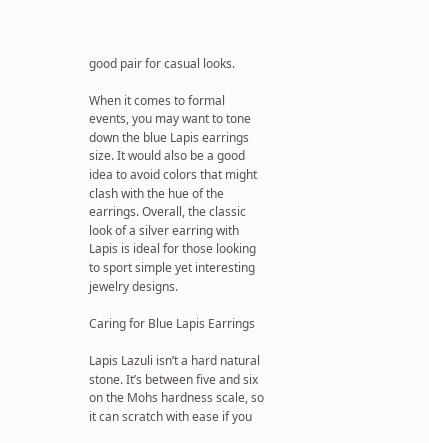good pair for casual looks.

When it comes to formal events, you may want to tone down the blue Lapis earrings size. It would also be a good idea to avoid colors that might clash with the hue of the earrings. Overall, the classic look of a silver earring with Lapis is ideal for those looking to sport simple yet interesting jewelry designs.

Caring for Blue Lapis Earrings

Lapis Lazuli isn’t a hard natural stone. It’s between five and six on the Mohs hardness scale, so it can scratch with ease if you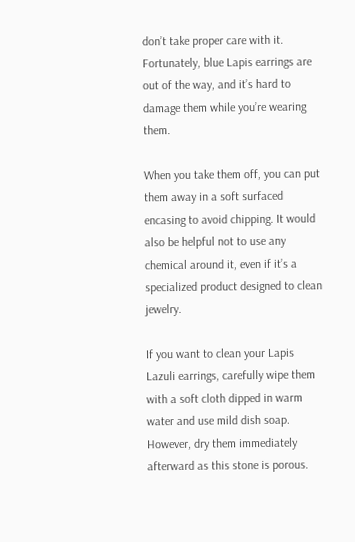don’t take proper care with it. Fortunately, blue Lapis earrings are out of the way, and it’s hard to damage them while you’re wearing them.

When you take them off, you can put them away in a soft surfaced encasing to avoid chipping. It would also be helpful not to use any chemical around it, even if it’s a specialized product designed to clean jewelry.

If you want to clean your Lapis Lazuli earrings, carefully wipe them with a soft cloth dipped in warm water and use mild dish soap. However, dry them immediately afterward as this stone is porous.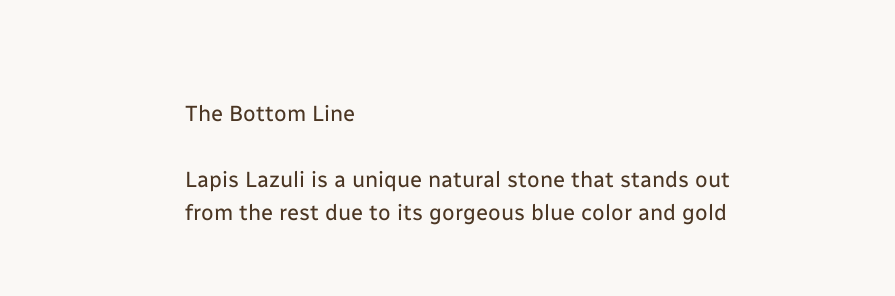The Bottom Line

Lapis Lazuli is a unique natural stone that stands out from the rest due to its gorgeous blue color and gold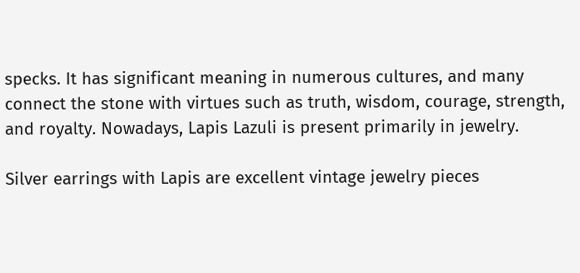specks. It has significant meaning in numerous cultures, and many connect the stone with virtues such as truth, wisdom, courage, strength, and royalty. Nowadays, Lapis Lazuli is present primarily in jewelry.

Silver earrings with Lapis are excellent vintage jewelry pieces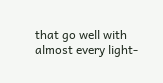that go well with almost every light-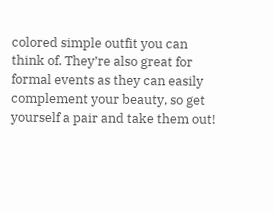colored simple outfit you can think of. They’re also great for formal events as they can easily complement your beauty, so get yourself a pair and take them out!